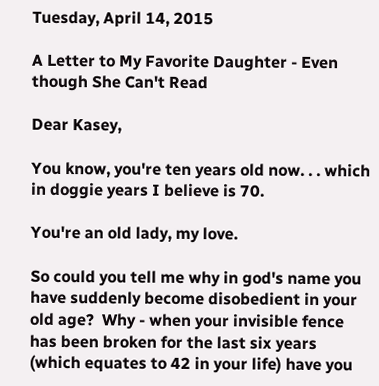Tuesday, April 14, 2015

A Letter to My Favorite Daughter - Even though She Can't Read

Dear Kasey,

You know, you're ten years old now. . . which in doggie years I believe is 70.

You're an old lady, my love.

So could you tell me why in god's name you have suddenly become disobedient in your old age?  Why - when your invisible fence has been broken for the last six years (which equates to 42 in your life) have you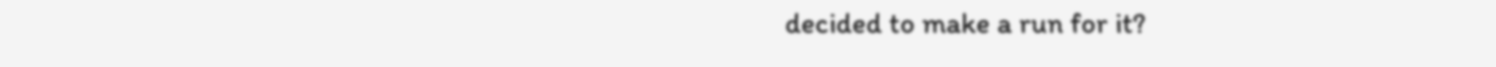decided to make a run for it?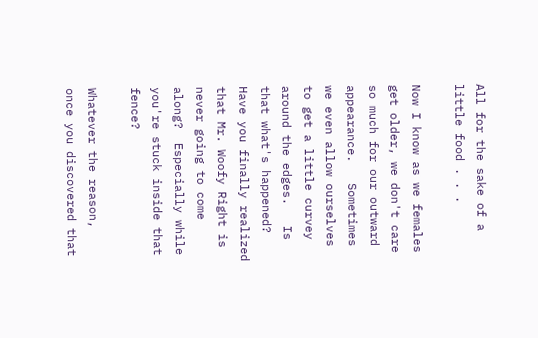All for the sake of a little food . . .

Now I know as we females get older, we don't care so much for our outward appearance.   Sometimes we even allow ourselves to get a little curvey around the edges.   Is that what's happened?   Have you finally realized that Mr. Woofy Right is never going to come along?  Especially while you're stuck inside that fence?

Whatever the reason,  once you discovered that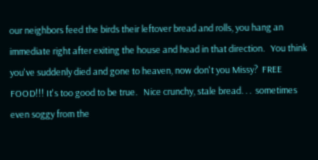our neighbors feed the birds their leftover bread and rolls, you hang an immediate right after exiting the house and head in that direction.   You think you've suddenly died and gone to heaven, now don't you Missy?  FREE FOOD!!! It's too good to be true.   Nice crunchy, stale bread. . .  sometimes even soggy from the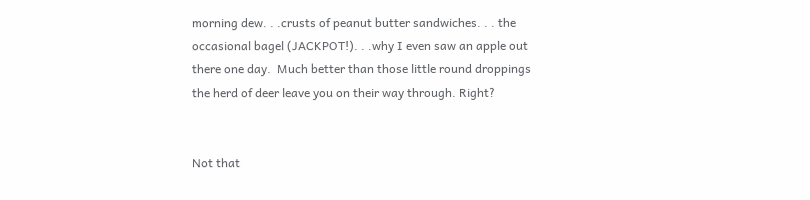morning dew. . .crusts of peanut butter sandwiches. . . the occasional bagel (JACKPOT!). . .why I even saw an apple out there one day.  Much better than those little round droppings the herd of deer leave you on their way through. Right?


Not that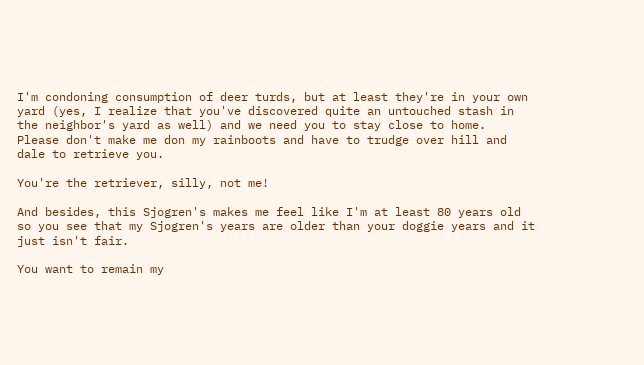I'm condoning consumption of deer turds, but at least they're in your own yard (yes, I realize that you've discovered quite an untouched stash in the neighbor's yard as well) and we need you to stay close to home.  Please don't make me don my rainboots and have to trudge over hill and dale to retrieve you.

You're the retriever, silly, not me!

And besides, this Sjogren's makes me feel like I'm at least 80 years old so you see that my Sjogren's years are older than your doggie years and it just isn't fair.

You want to remain my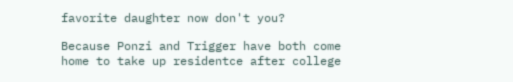favorite daughter now don't you?

Because Ponzi and Trigger have both come home to take up residentce after college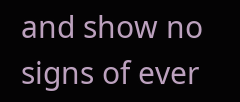and show no signs of ever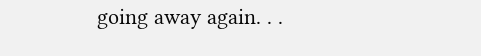going away again. . .